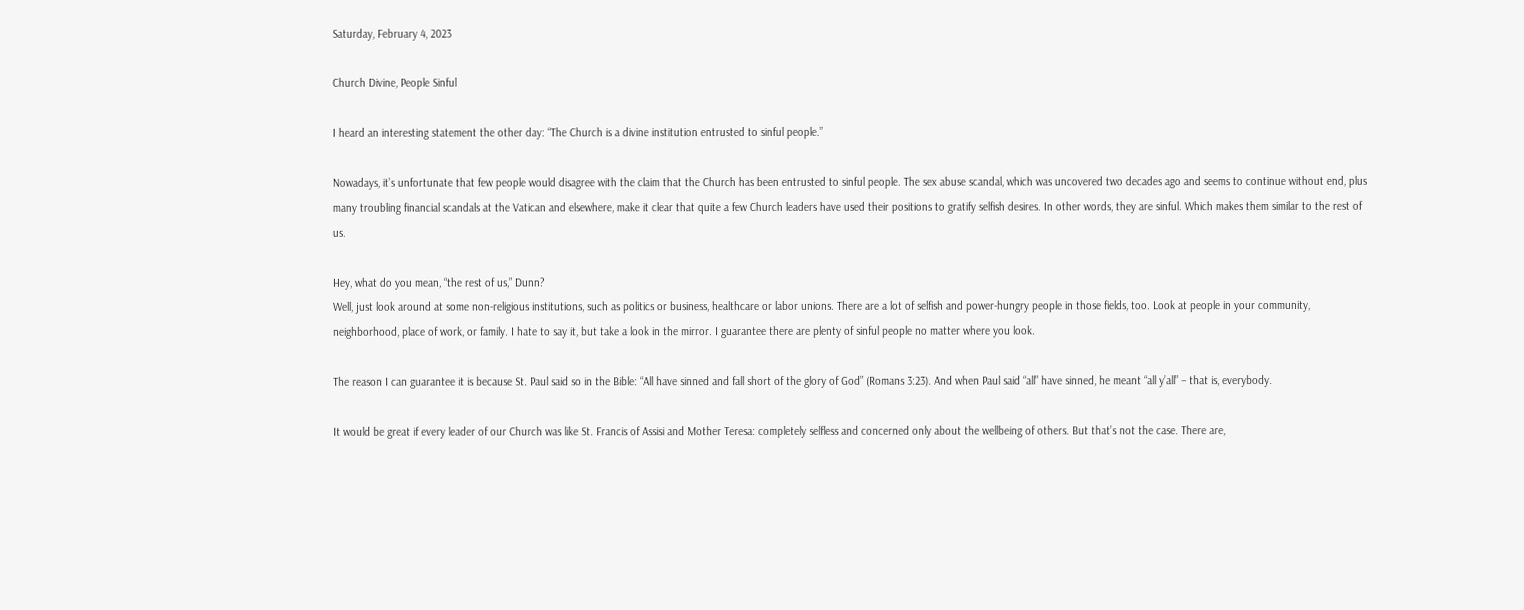Saturday, February 4, 2023

Church Divine, People Sinful

I heard an interesting statement the other day: “The Church is a divine institution entrusted to sinful people.”

Nowadays, it’s unfortunate that few people would disagree with the claim that the Church has been entrusted to sinful people. The sex abuse scandal, which was uncovered two decades ago and seems to continue without end, plus many troubling financial scandals at the Vatican and elsewhere, make it clear that quite a few Church leaders have used their positions to gratify selfish desires. In other words, they are sinful. Which makes them similar to the rest of us.

Hey, what do you mean, “the rest of us,” Dunn?
Well, just look around at some non-religious institutions, such as politics or business, healthcare or labor unions. There are a lot of selfish and power-hungry people in those fields, too. Look at people in your community, neighborhood, place of work, or family. I hate to say it, but take a look in the mirror. I guarantee there are plenty of sinful people no matter where you look.

The reason I can guarantee it is because St. Paul said so in the Bible: “All have sinned and fall short of the glory of God” (Romans 3:23). And when Paul said “all” have sinned, he meant “all y’all” – that is, everybody.

It would be great if every leader of our Church was like St. Francis of Assisi and Mother Teresa: completely selfless and concerned only about the wellbeing of others. But that’s not the case. There are,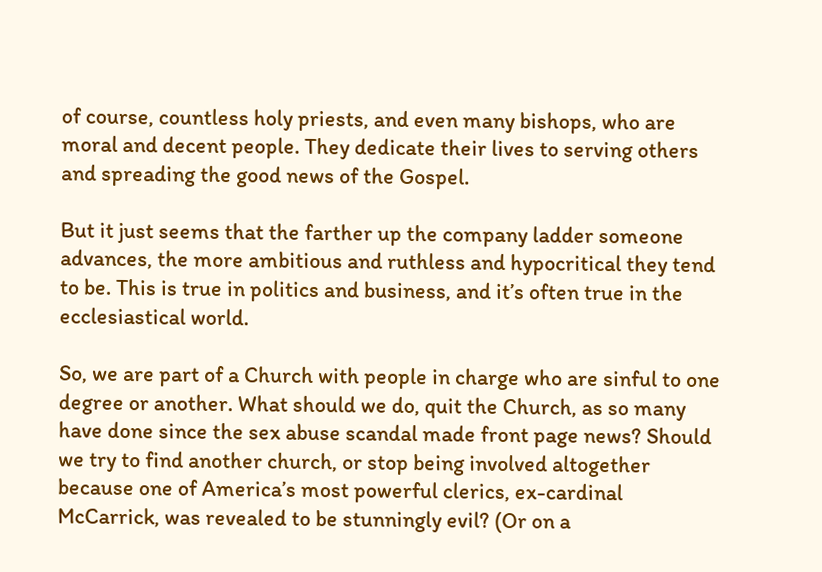of course, countless holy priests, and even many bishops, who are moral and decent people. They dedicate their lives to serving others and spreading the good news of the Gospel.

But it just seems that the farther up the company ladder someone advances, the more ambitious and ruthless and hypocritical they tend to be. This is true in politics and business, and it’s often true in the ecclesiastical world.

So, we are part of a Church with people in charge who are sinful to one degree or another. What should we do, quit the Church, as so many have done since the sex abuse scandal made front page news? Should we try to find another church, or stop being involved altogether because one of America’s most powerful clerics, ex-cardinal McCarrick, was revealed to be stunningly evil? (Or on a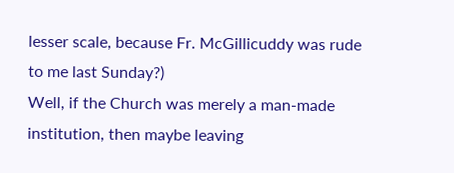lesser scale, because Fr. McGillicuddy was rude to me last Sunday?)
Well, if the Church was merely a man-made institution, then maybe leaving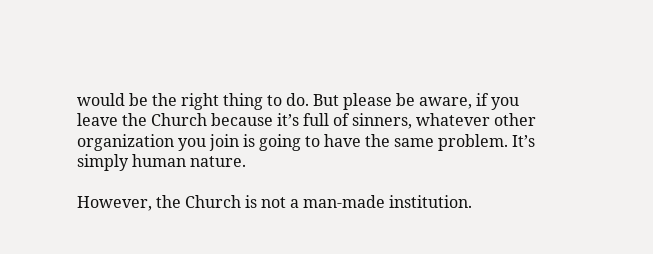would be the right thing to do. But please be aware, if you leave the Church because it’s full of sinners, whatever other organization you join is going to have the same problem. It’s simply human nature.

However, the Church is not a man-made institution.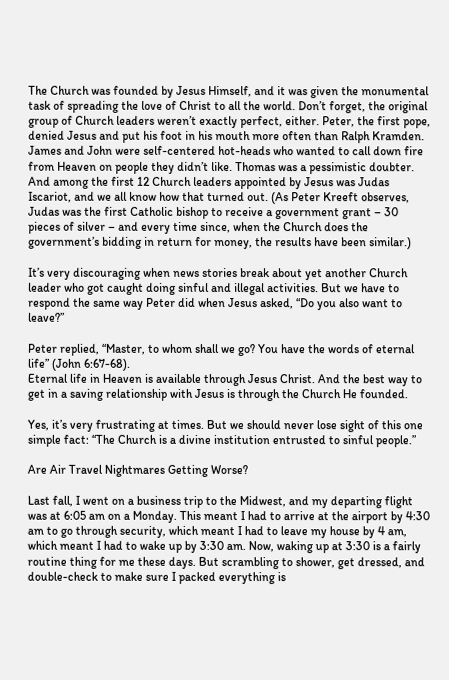The Church was founded by Jesus Himself, and it was given the monumental task of spreading the love of Christ to all the world. Don’t forget, the original group of Church leaders weren’t exactly perfect, either. Peter, the first pope, denied Jesus and put his foot in his mouth more often than Ralph Kramden. James and John were self-centered hot-heads who wanted to call down fire from Heaven on people they didn’t like. Thomas was a pessimistic doubter. And among the first 12 Church leaders appointed by Jesus was Judas Iscariot, and we all know how that turned out. (As Peter Kreeft observes, Judas was the first Catholic bishop to receive a government grant – 30 pieces of silver – and every time since, when the Church does the government’s bidding in return for money, the results have been similar.)

It’s very discouraging when news stories break about yet another Church leader who got caught doing sinful and illegal activities. But we have to respond the same way Peter did when Jesus asked, “Do you also want to leave?”

Peter replied, “Master, to whom shall we go? You have the words of eternal life” (John 6:67-68).
Eternal life in Heaven is available through Jesus Christ. And the best way to get in a saving relationship with Jesus is through the Church He founded.

Yes, it’s very frustrating at times. But we should never lose sight of this one simple fact: “The Church is a divine institution entrusted to sinful people.”

Are Air Travel Nightmares Getting Worse?

Last fall, I went on a business trip to the Midwest, and my departing flight was at 6:05 am on a Monday. This meant I had to arrive at the airport by 4:30 am to go through security, which meant I had to leave my house by 4 am, which meant I had to wake up by 3:30 am. Now, waking up at 3:30 is a fairly routine thing for me these days. But scrambling to shower, get dressed, and double-check to make sure I packed everything is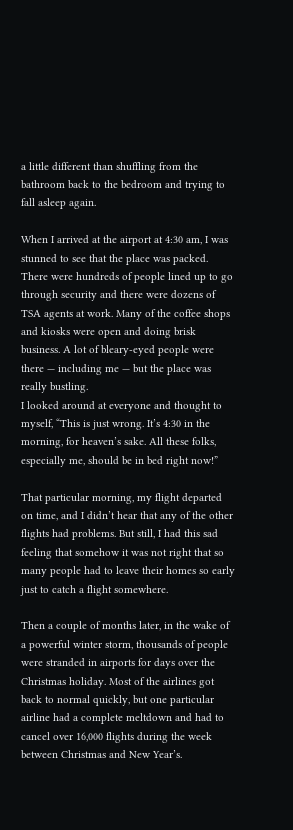a little different than shuffling from the bathroom back to the bedroom and trying to fall asleep again.

When I arrived at the airport at 4:30 am, I was stunned to see that the place was packed. There were hundreds of people lined up to go through security and there were dozens of TSA agents at work. Many of the coffee shops and kiosks were open and doing brisk business. A lot of bleary-eyed people were there — including me — but the place was really bustling.
I looked around at everyone and thought to myself, “This is just wrong. It’s 4:30 in the morning, for heaven’s sake. All these folks, especially me, should be in bed right now!”

That particular morning, my flight departed on time, and I didn’t hear that any of the other flights had problems. But still, I had this sad feeling that somehow it was not right that so many people had to leave their homes so early just to catch a flight somewhere.

Then a couple of months later, in the wake of a powerful winter storm, thousands of people were stranded in airports for days over the Christmas holiday. Most of the airlines got back to normal quickly, but one particular airline had a complete meltdown and had to cancel over 16,000 flights during the week between Christmas and New Year’s.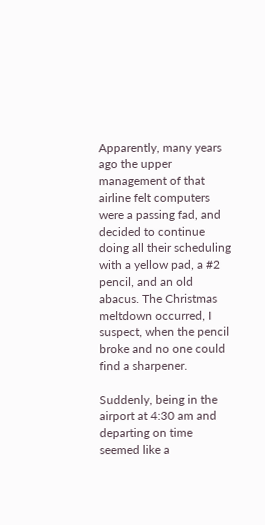Apparently, many years ago the upper management of that airline felt computers were a passing fad, and decided to continue doing all their scheduling with a yellow pad, a #2 pencil, and an old abacus. The Christmas meltdown occurred, I suspect, when the pencil broke and no one could find a sharpener.

Suddenly, being in the airport at 4:30 am and departing on time seemed like a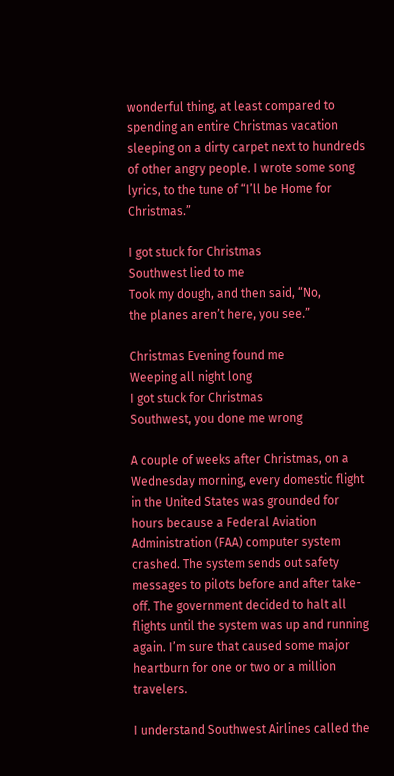wonderful thing, at least compared to spending an entire Christmas vacation sleeping on a dirty carpet next to hundreds of other angry people. I wrote some song lyrics, to the tune of “I’ll be Home for Christmas.”

I got stuck for Christmas
Southwest lied to me
Took my dough, and then said, “No,
the planes aren’t here, you see.”

Christmas Evening found me
Weeping all night long
I got stuck for Christmas
Southwest, you done me wrong

A couple of weeks after Christmas, on a Wednesday morning, every domestic flight in the United States was grounded for hours because a Federal Aviation Administration (FAA) computer system crashed. The system sends out safety messages to pilots before and after take-off. The government decided to halt all flights until the system was up and running again. I’m sure that caused some major heartburn for one or two or a million travelers.

I understand Southwest Airlines called the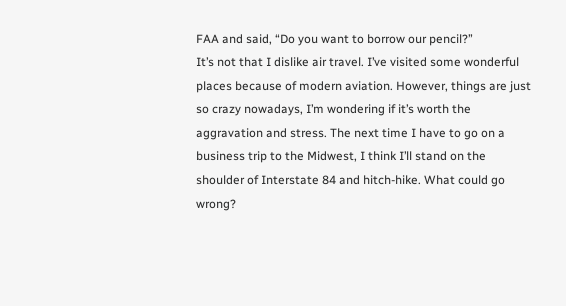FAA and said, “Do you want to borrow our pencil?”
It’s not that I dislike air travel. I’ve visited some wonderful places because of modern aviation. However, things are just so crazy nowadays, I’m wondering if it’s worth the aggravation and stress. The next time I have to go on a business trip to the Midwest, I think I’ll stand on the shoulder of Interstate 84 and hitch-hike. What could go wrong?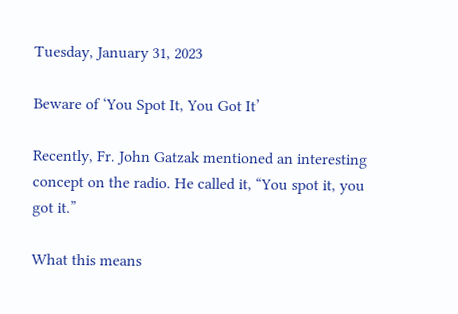Tuesday, January 31, 2023

Beware of ‘You Spot It, You Got It’

Recently, Fr. John Gatzak mentioned an interesting concept on the radio. He called it, “You spot it, you got it.”

What this means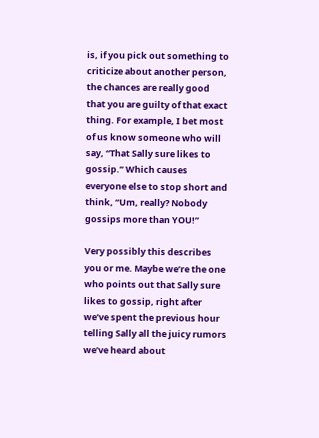is, if you pick out something to criticize about another person, the chances are really good that you are guilty of that exact thing. For example, I bet most of us know someone who will say, “That Sally sure likes to gossip.” Which causes everyone else to stop short and think, “Um, really? Nobody gossips more than YOU!”

Very possibly this describes you or me. Maybe we’re the one who points out that Sally sure likes to gossip, right after we’ve spent the previous hour telling Sally all the juicy rumors we’ve heard about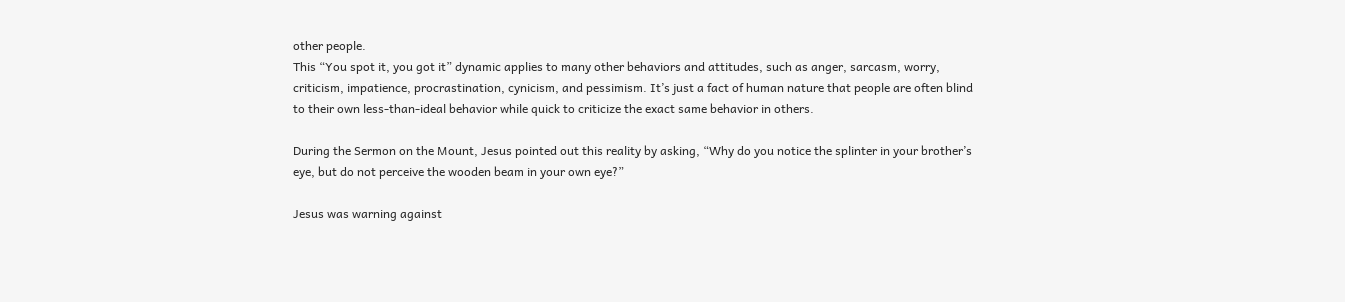other people.
This “You spot it, you got it” dynamic applies to many other behaviors and attitudes, such as anger, sarcasm, worry, criticism, impatience, procrastination, cynicism, and pessimism. It’s just a fact of human nature that people are often blind to their own less-than-ideal behavior while quick to criticize the exact same behavior in others.

During the Sermon on the Mount, Jesus pointed out this reality by asking, “Why do you notice the splinter in your brother’s eye, but do not perceive the wooden beam in your own eye?”

Jesus was warning against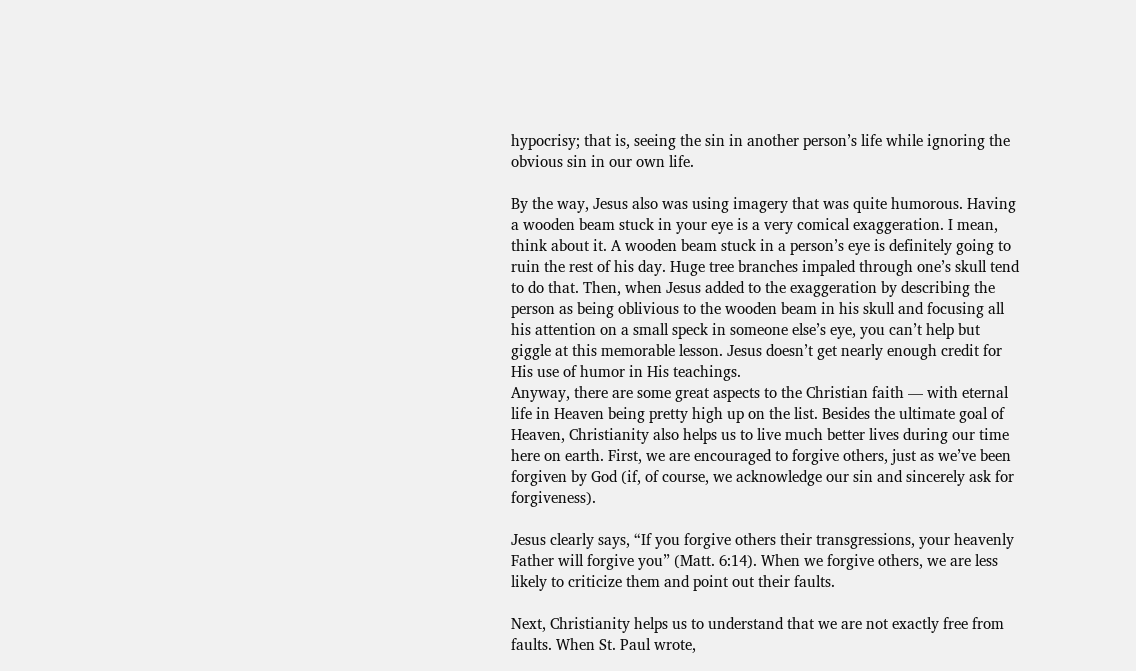hypocrisy; that is, seeing the sin in another person’s life while ignoring the obvious sin in our own life.

By the way, Jesus also was using imagery that was quite humorous. Having a wooden beam stuck in your eye is a very comical exaggeration. I mean, think about it. A wooden beam stuck in a person’s eye is definitely going to ruin the rest of his day. Huge tree branches impaled through one’s skull tend to do that. Then, when Jesus added to the exaggeration by describing the person as being oblivious to the wooden beam in his skull and focusing all his attention on a small speck in someone else’s eye, you can’t help but giggle at this memorable lesson. Jesus doesn’t get nearly enough credit for His use of humor in His teachings.
Anyway, there are some great aspects to the Christian faith — with eternal life in Heaven being pretty high up on the list. Besides the ultimate goal of Heaven, Christianity also helps us to live much better lives during our time here on earth. First, we are encouraged to forgive others, just as we’ve been forgiven by God (if, of course, we acknowledge our sin and sincerely ask for forgiveness).

Jesus clearly says, “If you forgive others their transgressions, your heavenly Father will forgive you” (Matt. 6:14). When we forgive others, we are less likely to criticize them and point out their faults.

Next, Christianity helps us to understand that we are not exactly free from faults. When St. Paul wrote,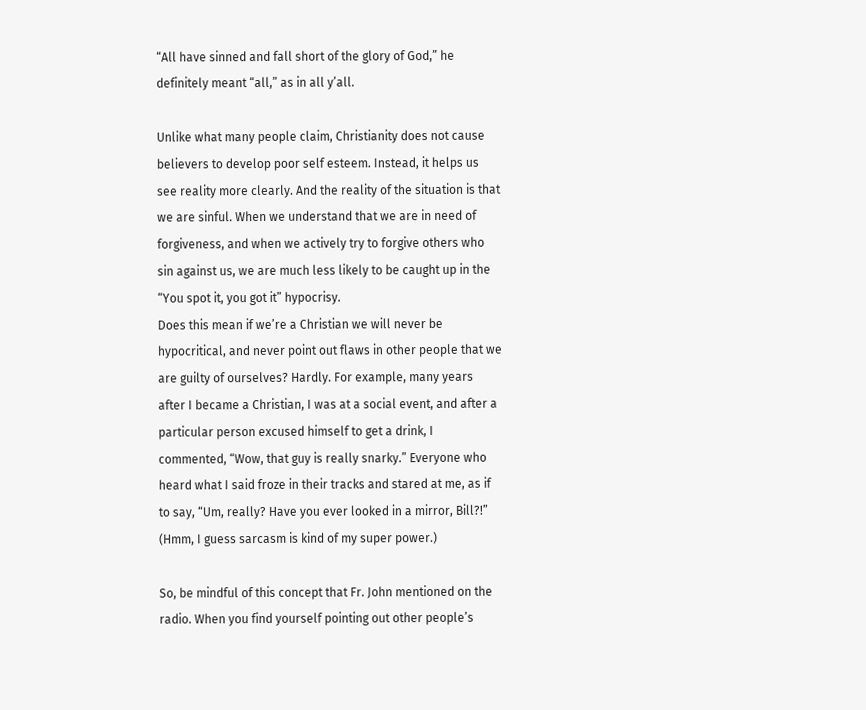“All have sinned and fall short of the glory of God,” he definitely meant “all,” as in all y’all.

Unlike what many people claim, Christianity does not cause believers to develop poor self esteem. Instead, it helps us see reality more clearly. And the reality of the situation is that we are sinful. When we understand that we are in need of forgiveness, and when we actively try to forgive others who sin against us, we are much less likely to be caught up in the “You spot it, you got it” hypocrisy.
Does this mean if we’re a Christian we will never be hypocritical, and never point out flaws in other people that we are guilty of ourselves? Hardly. For example, many years after I became a Christian, I was at a social event, and after a particular person excused himself to get a drink, I commented, “Wow, that guy is really snarky.” Everyone who heard what I said froze in their tracks and stared at me, as if to say, “Um, really? Have you ever looked in a mirror, Bill?!” (Hmm, I guess sarcasm is kind of my super power.)

So, be mindful of this concept that Fr. John mentioned on the radio. When you find yourself pointing out other people’s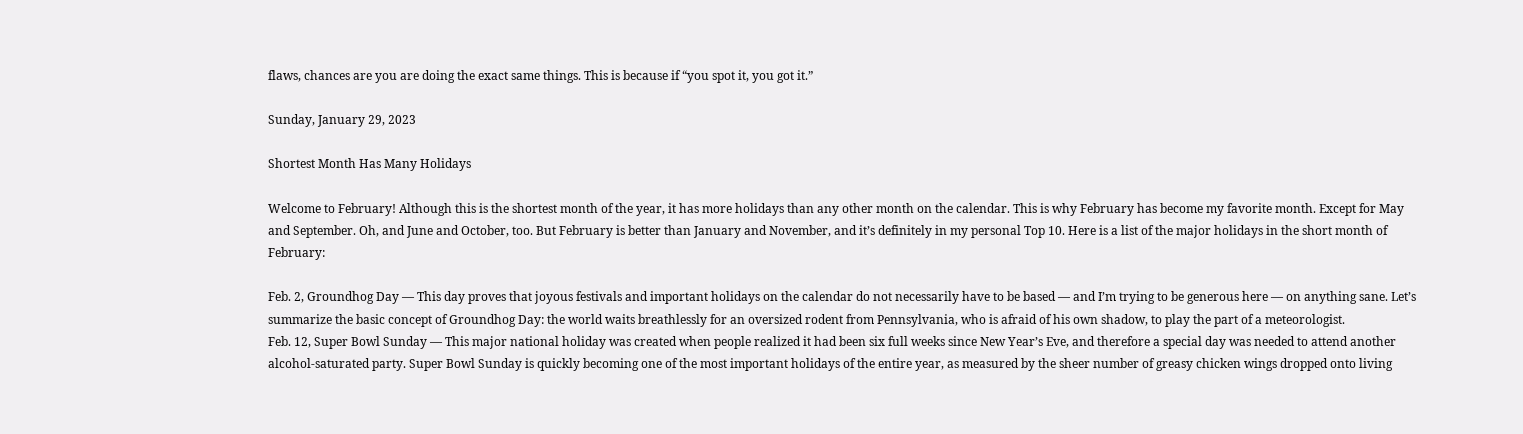flaws, chances are you are doing the exact same things. This is because if “you spot it, you got it.”

Sunday, January 29, 2023

Shortest Month Has Many Holidays

Welcome to February! Although this is the shortest month of the year, it has more holidays than any other month on the calendar. This is why February has become my favorite month. Except for May and September. Oh, and June and October, too. But February is better than January and November, and it’s definitely in my personal Top 10. Here is a list of the major holidays in the short month of February:

Feb. 2, Groundhog Day — This day proves that joyous festivals and important holidays on the calendar do not necessarily have to be based — and I’m trying to be generous here — on anything sane. Let’s summarize the basic concept of Groundhog Day: the world waits breathlessly for an oversized rodent from Pennsylvania, who is afraid of his own shadow, to play the part of a meteorologist.
Feb. 12, Super Bowl Sunday — This major national holiday was created when people realized it had been six full weeks since New Year’s Eve, and therefore a special day was needed to attend another alcohol-saturated party. Super Bowl Sunday is quickly becoming one of the most important holidays of the entire year, as measured by the sheer number of greasy chicken wings dropped onto living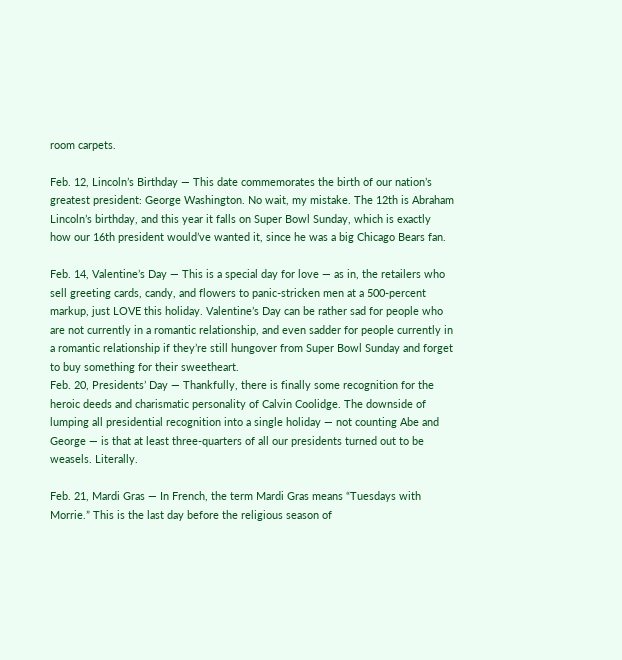room carpets.

Feb. 12, Lincoln’s Birthday — This date commemorates the birth of our nation’s greatest president: George Washington. No wait, my mistake. The 12th is Abraham Lincoln’s birthday, and this year it falls on Super Bowl Sunday, which is exactly how our 16th president would’ve wanted it, since he was a big Chicago Bears fan.

Feb. 14, Valentine’s Day — This is a special day for love — as in, the retailers who sell greeting cards, candy, and flowers to panic-stricken men at a 500-percent markup, just LOVE this holiday. Valentine’s Day can be rather sad for people who are not currently in a romantic relationship, and even sadder for people currently in a romantic relationship if they’re still hungover from Super Bowl Sunday and forget to buy something for their sweetheart.
Feb. 20, Presidents’ Day — Thankfully, there is finally some recognition for the heroic deeds and charismatic personality of Calvin Coolidge. The downside of lumping all presidential recognition into a single holiday — not counting Abe and George — is that at least three-quarters of all our presidents turned out to be weasels. Literally.

Feb. 21, Mardi Gras — In French, the term Mardi Gras means “Tuesdays with Morrie.” This is the last day before the religious season of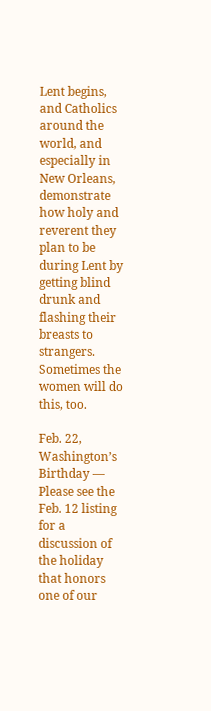Lent begins, and Catholics around the world, and especially in New Orleans, demonstrate how holy and reverent they plan to be during Lent by getting blind drunk and flashing their breasts to strangers. Sometimes the women will do this, too.

Feb. 22, Washington’s Birthday — Please see the Feb. 12 listing for a discussion of the holiday that honors one of our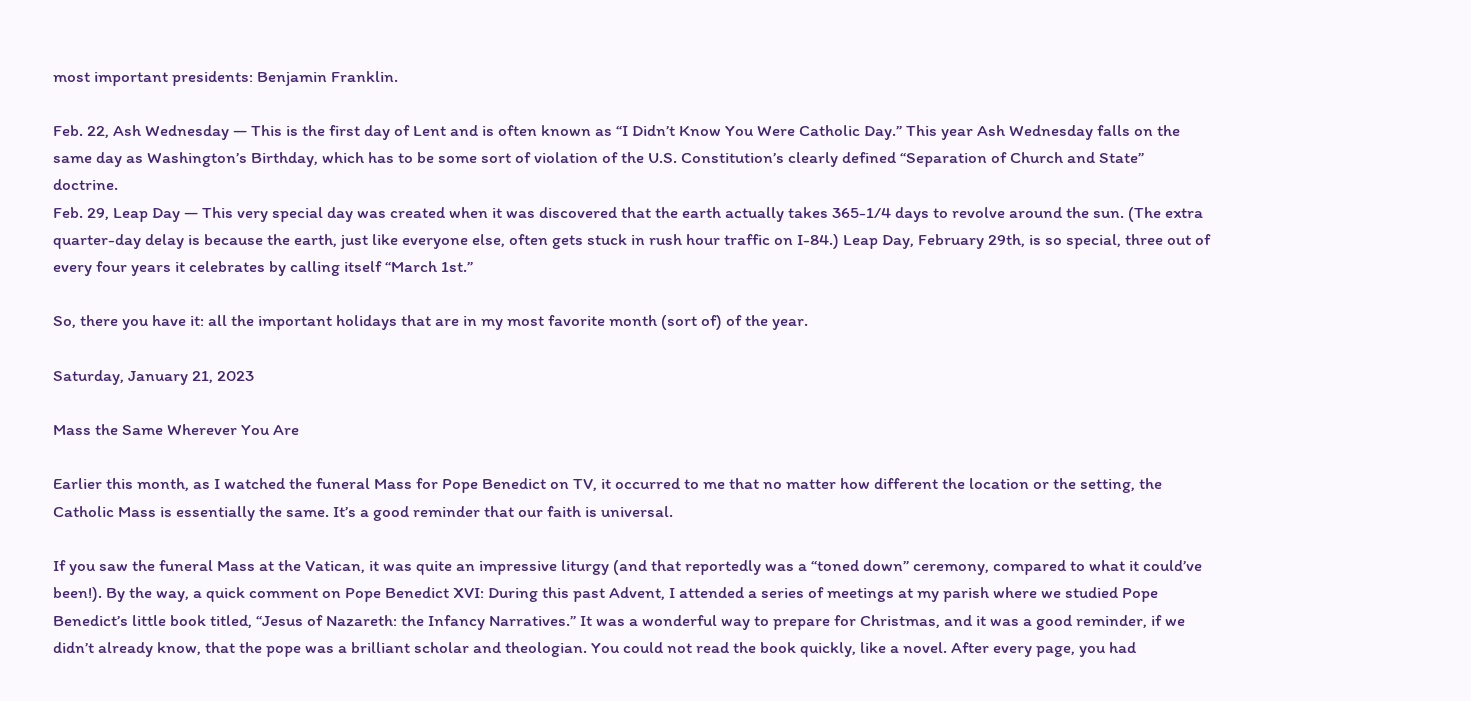most important presidents: Benjamin Franklin.

Feb. 22, Ash Wednesday — This is the first day of Lent and is often known as “I Didn’t Know You Were Catholic Day.” This year Ash Wednesday falls on the same day as Washington’s Birthday, which has to be some sort of violation of the U.S. Constitution’s clearly defined “Separation of Church and State” doctrine.
Feb. 29, Leap Day — This very special day was created when it was discovered that the earth actually takes 365-1/4 days to revolve around the sun. (The extra quarter-day delay is because the earth, just like everyone else, often gets stuck in rush hour traffic on I-84.) Leap Day, February 29th, is so special, three out of every four years it celebrates by calling itself “March 1st.”

So, there you have it: all the important holidays that are in my most favorite month (sort of) of the year.

Saturday, January 21, 2023

Mass the Same Wherever You Are

Earlier this month, as I watched the funeral Mass for Pope Benedict on TV, it occurred to me that no matter how different the location or the setting, the Catholic Mass is essentially the same. It’s a good reminder that our faith is universal.

If you saw the funeral Mass at the Vatican, it was quite an impressive liturgy (and that reportedly was a “toned down” ceremony, compared to what it could’ve been!). By the way, a quick comment on Pope Benedict XVI: During this past Advent, I attended a series of meetings at my parish where we studied Pope Benedict’s little book titled, “Jesus of Nazareth: the Infancy Narratives.” It was a wonderful way to prepare for Christmas, and it was a good reminder, if we didn’t already know, that the pope was a brilliant scholar and theologian. You could not read the book quickly, like a novel. After every page, you had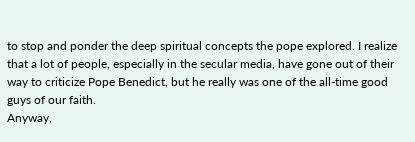to stop and ponder the deep spiritual concepts the pope explored. I realize that a lot of people, especially in the secular media, have gone out of their way to criticize Pope Benedict, but he really was one of the all-time good guys of our faith.
Anyway,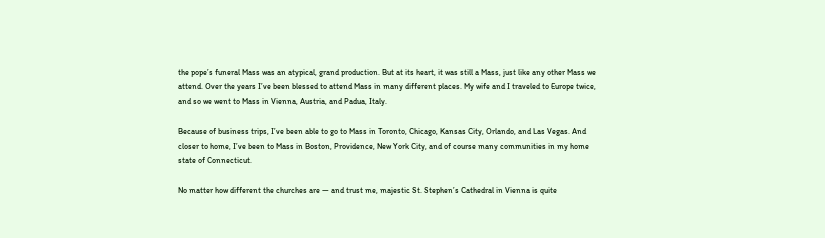the pope’s funeral Mass was an atypical, grand production. But at its heart, it was still a Mass, just like any other Mass we attend. Over the years I’ve been blessed to attend Mass in many different places. My wife and I traveled to Europe twice, and so we went to Mass in Vienna, Austria, and Padua, Italy.

Because of business trips, I’ve been able to go to Mass in Toronto, Chicago, Kansas City, Orlando, and Las Vegas. And closer to home, I’ve been to Mass in Boston, Providence, New York City, and of course many communities in my home state of Connecticut.

No matter how different the churches are — and trust me, majestic St. Stephen’s Cathedral in Vienna is quite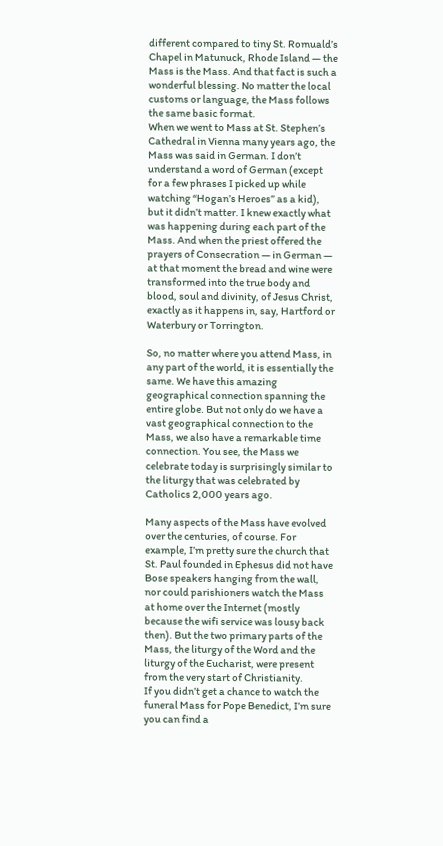different compared to tiny St. Romuald’s Chapel in Matunuck, Rhode Island — the Mass is the Mass. And that fact is such a wonderful blessing. No matter the local customs or language, the Mass follows the same basic format.
When we went to Mass at St. Stephen’s Cathedral in Vienna many years ago, the Mass was said in German. I don’t understand a word of German (except for a few phrases I picked up while watching “Hogan’s Heroes” as a kid), but it didn’t matter. I knew exactly what was happening during each part of the Mass. And when the priest offered the prayers of Consecration — in German — at that moment the bread and wine were transformed into the true body and blood, soul and divinity, of Jesus Christ, exactly as it happens in, say, Hartford or Waterbury or Torrington.

So, no matter where you attend Mass, in any part of the world, it is essentially the same. We have this amazing geographical connection spanning the entire globe. But not only do we have a vast geographical connection to the Mass, we also have a remarkable time connection. You see, the Mass we celebrate today is surprisingly similar to the liturgy that was celebrated by Catholics 2,000 years ago.

Many aspects of the Mass have evolved over the centuries, of course. For example, I’m pretty sure the church that St. Paul founded in Ephesus did not have Bose speakers hanging from the wall, nor could parishioners watch the Mass at home over the Internet (mostly because the wifi service was lousy back then). But the two primary parts of the Mass, the liturgy of the Word and the liturgy of the Eucharist, were present from the very start of Christianity.
If you didn’t get a chance to watch the funeral Mass for Pope Benedict, I’m sure you can find a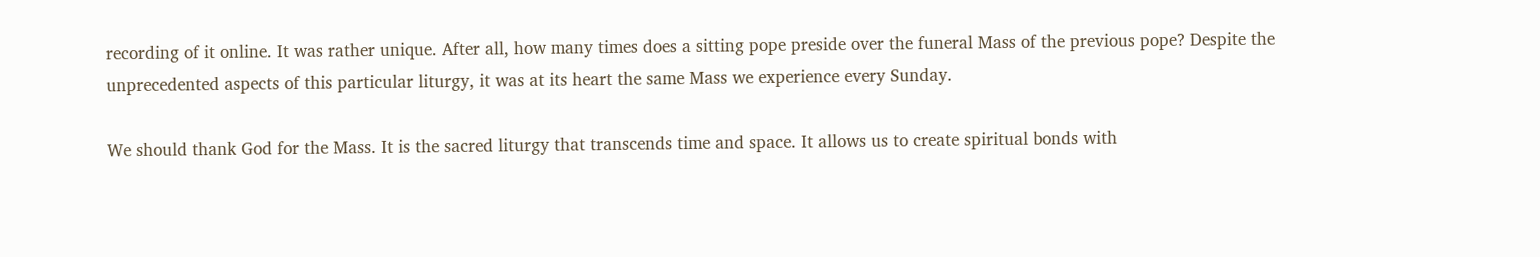recording of it online. It was rather unique. After all, how many times does a sitting pope preside over the funeral Mass of the previous pope? Despite the unprecedented aspects of this particular liturgy, it was at its heart the same Mass we experience every Sunday.

We should thank God for the Mass. It is the sacred liturgy that transcends time and space. It allows us to create spiritual bonds with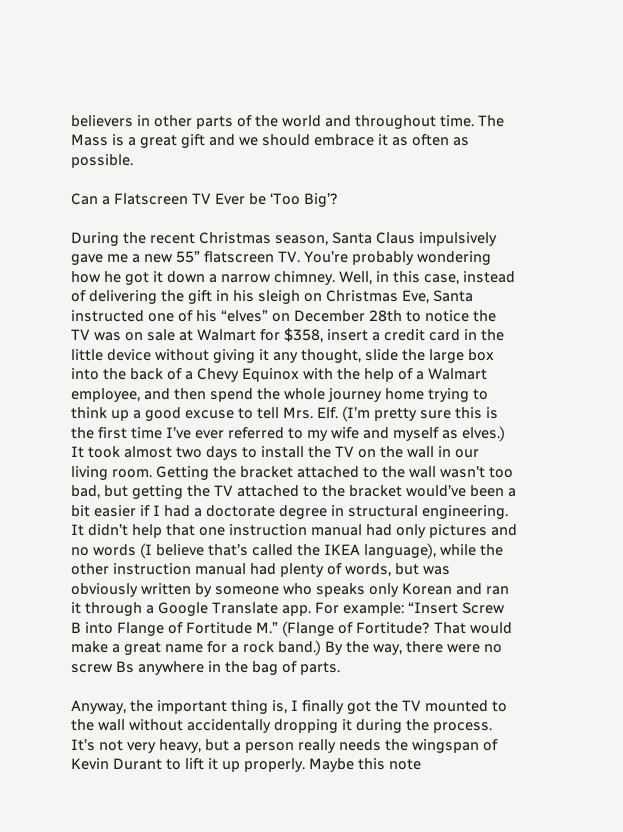believers in other parts of the world and throughout time. The Mass is a great gift and we should embrace it as often as possible.

Can a Flatscreen TV Ever be ‘Too Big’?

During the recent Christmas season, Santa Claus impulsively gave me a new 55” flatscreen TV. You’re probably wondering how he got it down a narrow chimney. Well, in this case, instead of delivering the gift in his sleigh on Christmas Eve, Santa instructed one of his “elves” on December 28th to notice the TV was on sale at Walmart for $358, insert a credit card in the little device without giving it any thought, slide the large box into the back of a Chevy Equinox with the help of a Walmart employee, and then spend the whole journey home trying to think up a good excuse to tell Mrs. Elf. (I’m pretty sure this is the first time I’ve ever referred to my wife and myself as elves.)
It took almost two days to install the TV on the wall in our living room. Getting the bracket attached to the wall wasn’t too bad, but getting the TV attached to the bracket would’ve been a bit easier if I had a doctorate degree in structural engineering. It didn’t help that one instruction manual had only pictures and no words (I believe that’s called the IKEA language), while the other instruction manual had plenty of words, but was obviously written by someone who speaks only Korean and ran it through a Google Translate app. For example: “Insert Screw B into Flange of Fortitude M.” (Flange of Fortitude? That would make a great name for a rock band.) By the way, there were no screw Bs anywhere in the bag of parts.

Anyway, the important thing is, I finally got the TV mounted to the wall without accidentally dropping it during the process. It’s not very heavy, but a person really needs the wingspan of Kevin Durant to lift it up properly. Maybe this note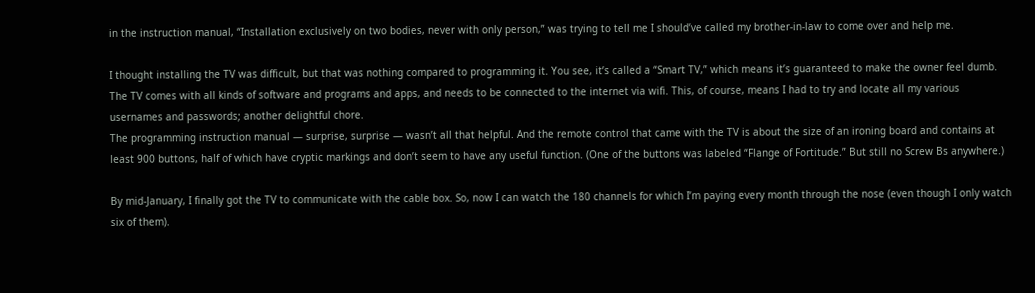in the instruction manual, “Installation exclusively on two bodies, never with only person,” was trying to tell me I should’ve called my brother-in-law to come over and help me.

I thought installing the TV was difficult, but that was nothing compared to programming it. You see, it’s called a “Smart TV,” which means it’s guaranteed to make the owner feel dumb. The TV comes with all kinds of software and programs and apps, and needs to be connected to the internet via wifi. This, of course, means I had to try and locate all my various usernames and passwords; another delightful chore.
The programming instruction manual — surprise, surprise — wasn’t all that helpful. And the remote control that came with the TV is about the size of an ironing board and contains at least 900 buttons, half of which have cryptic markings and don’t seem to have any useful function. (One of the buttons was labeled “Flange of Fortitude.” But still no Screw Bs anywhere.)

By mid-January, I finally got the TV to communicate with the cable box. So, now I can watch the 180 channels for which I’m paying every month through the nose (even though I only watch six of them).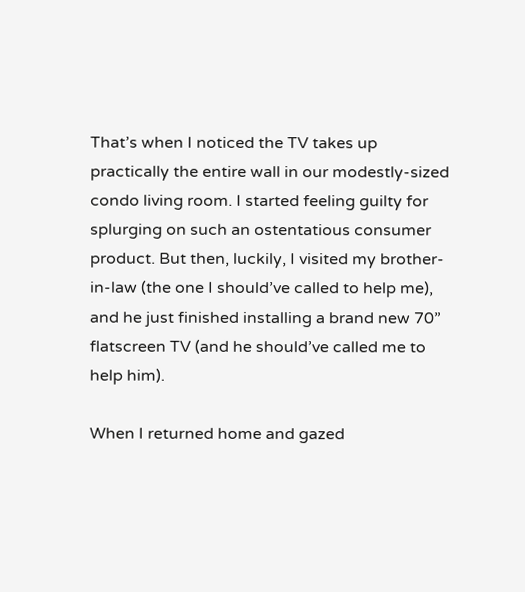That’s when I noticed the TV takes up practically the entire wall in our modestly-sized condo living room. I started feeling guilty for splurging on such an ostentatious consumer product. But then, luckily, I visited my brother-in-law (the one I should’ve called to help me), and he just finished installing a brand new 70” flatscreen TV (and he should’ve called me to help him).

When I returned home and gazed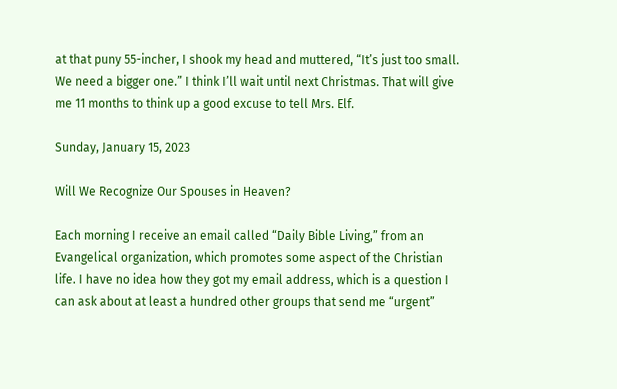at that puny 55-incher, I shook my head and muttered, “It’s just too small. We need a bigger one.” I think I’ll wait until next Christmas. That will give me 11 months to think up a good excuse to tell Mrs. Elf.

Sunday, January 15, 2023

Will We Recognize Our Spouses in Heaven?

Each morning I receive an email called “Daily Bible Living,” from an Evangelical organization, which promotes some aspect of the Christian life. I have no idea how they got my email address, which is a question I can ask about at least a hundred other groups that send me “urgent”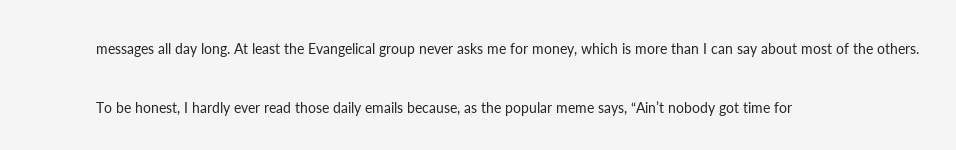messages all day long. At least the Evangelical group never asks me for money, which is more than I can say about most of the others.

To be honest, I hardly ever read those daily emails because, as the popular meme says, “Ain’t nobody got time for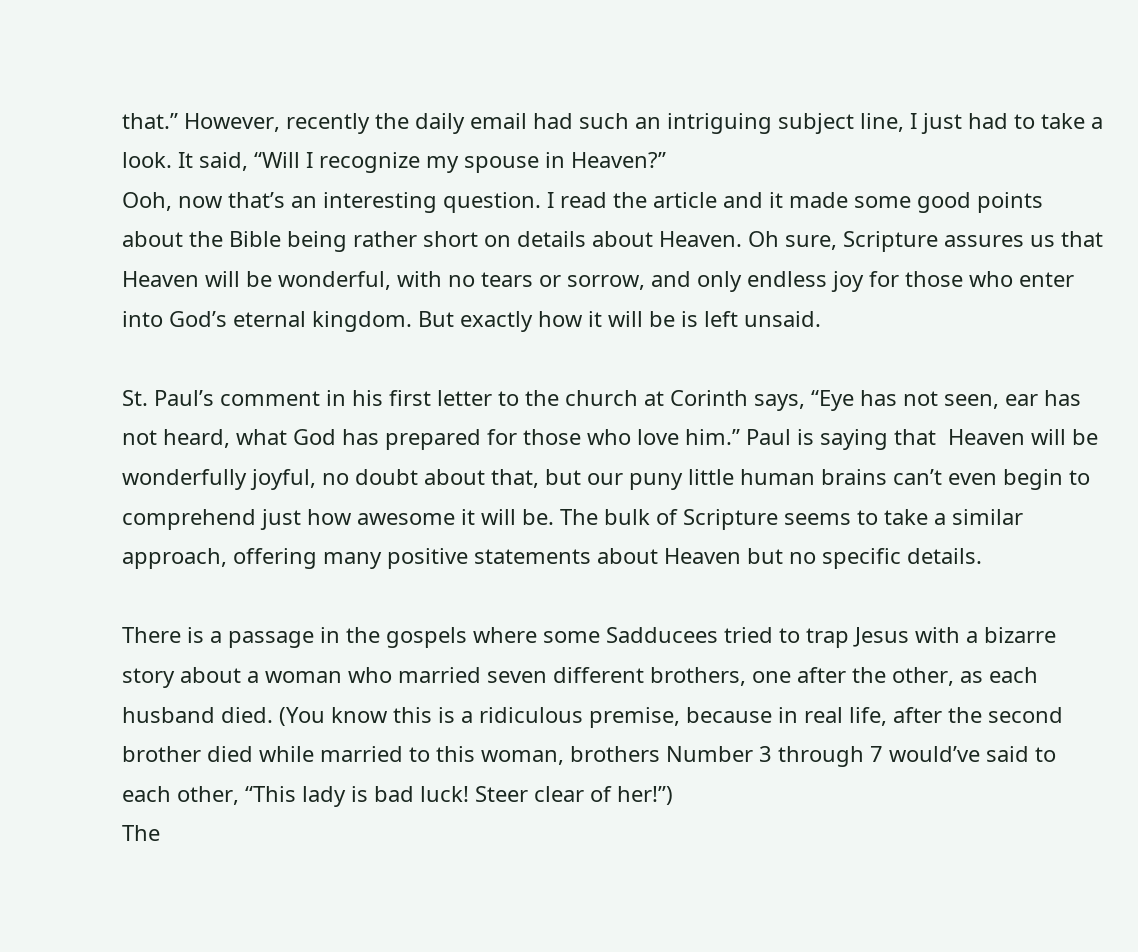that.” However, recently the daily email had such an intriguing subject line, I just had to take a look. It said, “Will I recognize my spouse in Heaven?”
Ooh, now that’s an interesting question. I read the article and it made some good points about the Bible being rather short on details about Heaven. Oh sure, Scripture assures us that Heaven will be wonderful, with no tears or sorrow, and only endless joy for those who enter into God’s eternal kingdom. But exactly how it will be is left unsaid.

St. Paul’s comment in his first letter to the church at Corinth says, “Eye has not seen, ear has not heard, what God has prepared for those who love him.” Paul is saying that  Heaven will be wonderfully joyful, no doubt about that, but our puny little human brains can’t even begin to comprehend just how awesome it will be. The bulk of Scripture seems to take a similar approach, offering many positive statements about Heaven but no specific details.

There is a passage in the gospels where some Sadducees tried to trap Jesus with a bizarre story about a woman who married seven different brothers, one after the other, as each husband died. (You know this is a ridiculous premise, because in real life, after the second brother died while married to this woman, brothers Number 3 through 7 would’ve said to each other, “This lady is bad luck! Steer clear of her!”)
The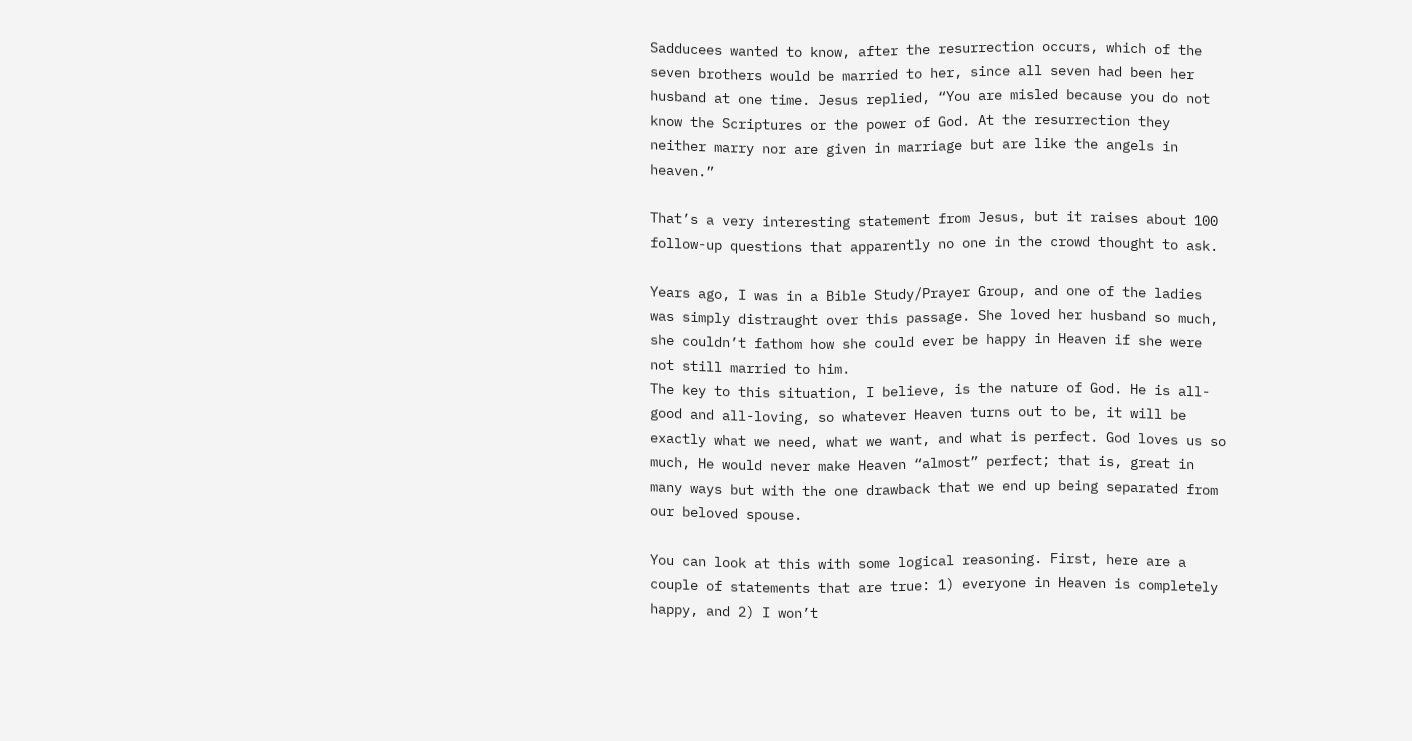Sadducees wanted to know, after the resurrection occurs, which of the seven brothers would be married to her, since all seven had been her husband at one time. Jesus replied, “You are misled because you do not know the Scriptures or the power of God. At the resurrection they neither marry nor are given in marriage but are like the angels in heaven.”

That’s a very interesting statement from Jesus, but it raises about 100 follow-up questions that apparently no one in the crowd thought to ask.

Years ago, I was in a Bible Study/Prayer Group, and one of the ladies was simply distraught over this passage. She loved her husband so much, she couldn’t fathom how she could ever be happy in Heaven if she were not still married to him.
The key to this situation, I believe, is the nature of God. He is all-good and all-loving, so whatever Heaven turns out to be, it will be exactly what we need, what we want, and what is perfect. God loves us so much, He would never make Heaven “almost” perfect; that is, great in many ways but with the one drawback that we end up being separated from our beloved spouse.

You can look at this with some logical reasoning. First, here are a couple of statements that are true: 1) everyone in Heaven is completely happy, and 2) I won’t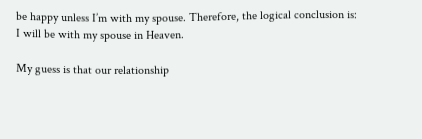be happy unless I’m with my spouse. Therefore, the logical conclusion is: I will be with my spouse in Heaven.

My guess is that our relationship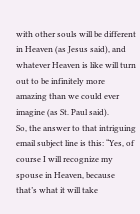with other souls will be different in Heaven (as Jesus said), and whatever Heaven is like will turn out to be infinitely more amazing than we could ever imagine (as St. Paul said).
So, the answer to that intriguing email subject line is this: “Yes, of course I will recognize my spouse in Heaven, because that’s what it will take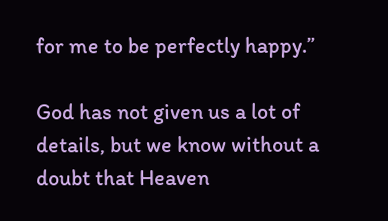for me to be perfectly happy.”

God has not given us a lot of details, but we know without a doubt that Heaven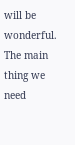will be wonderful. The main thing we need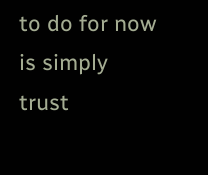to do for now is simply trust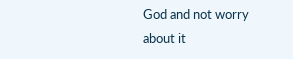God and not worry about it